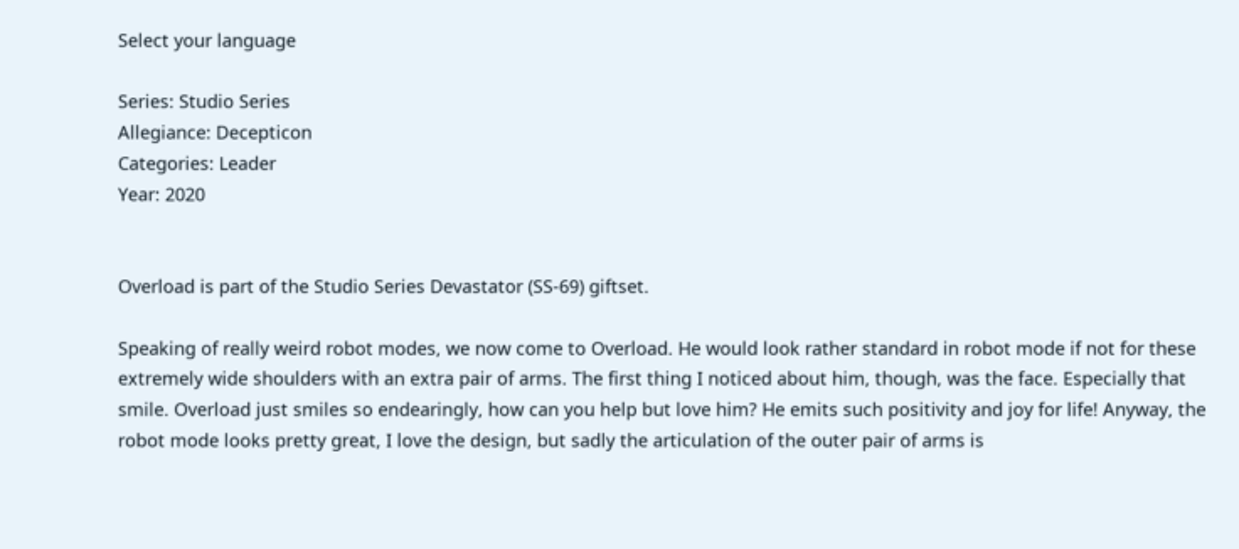Select your language

Series: Studio Series
Allegiance: Decepticon
Categories: Leader
Year: 2020


Overload is part of the Studio Series Devastator (SS-69) giftset.

Speaking of really weird robot modes, we now come to Overload. He would look rather standard in robot mode if not for these extremely wide shoulders with an extra pair of arms. The first thing I noticed about him, though, was the face. Especially that smile. Overload just smiles so endearingly, how can you help but love him? He emits such positivity and joy for life! Anyway, the robot mode looks pretty great, I love the design, but sadly the articulation of the outer pair of arms is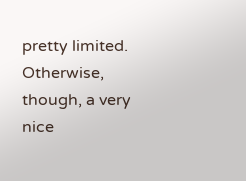pretty limited. Otherwise, though, a very nice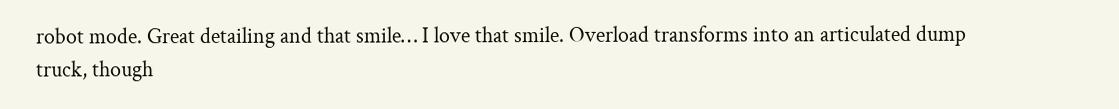robot mode. Great detailing and that smile… I love that smile. Overload transforms into an articulated dump truck, though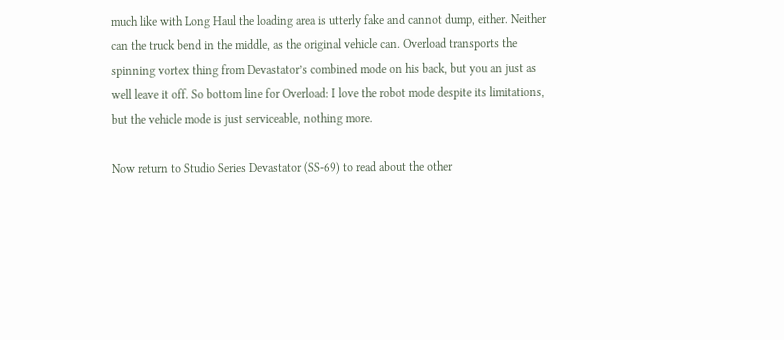much like with Long Haul the loading area is utterly fake and cannot dump, either. Neither can the truck bend in the middle, as the original vehicle can. Overload transports the spinning vortex thing from Devastator’s combined mode on his back, but you an just as well leave it off. So bottom line for Overload: I love the robot mode despite its limitations, but the vehicle mode is just serviceable, nothing more.

Now return to Studio Series Devastator (SS-69) to read about the other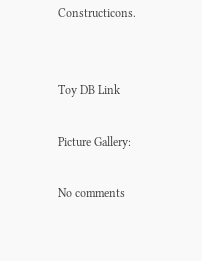Constructicons.


Toy DB Link

Picture Gallery:

No comments